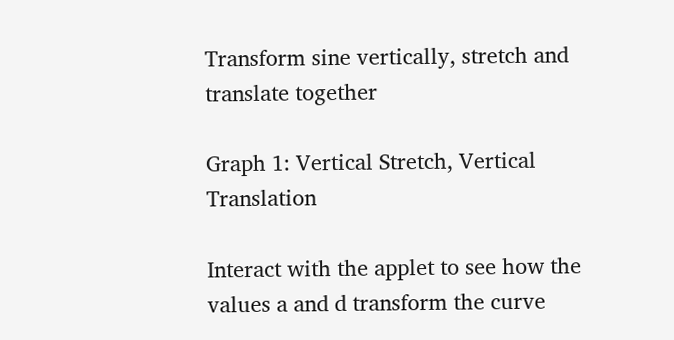Transform sine vertically, stretch and translate together

Graph 1: Vertical Stretch, Vertical Translation

Interact with the applet to see how the values a and d transform the curve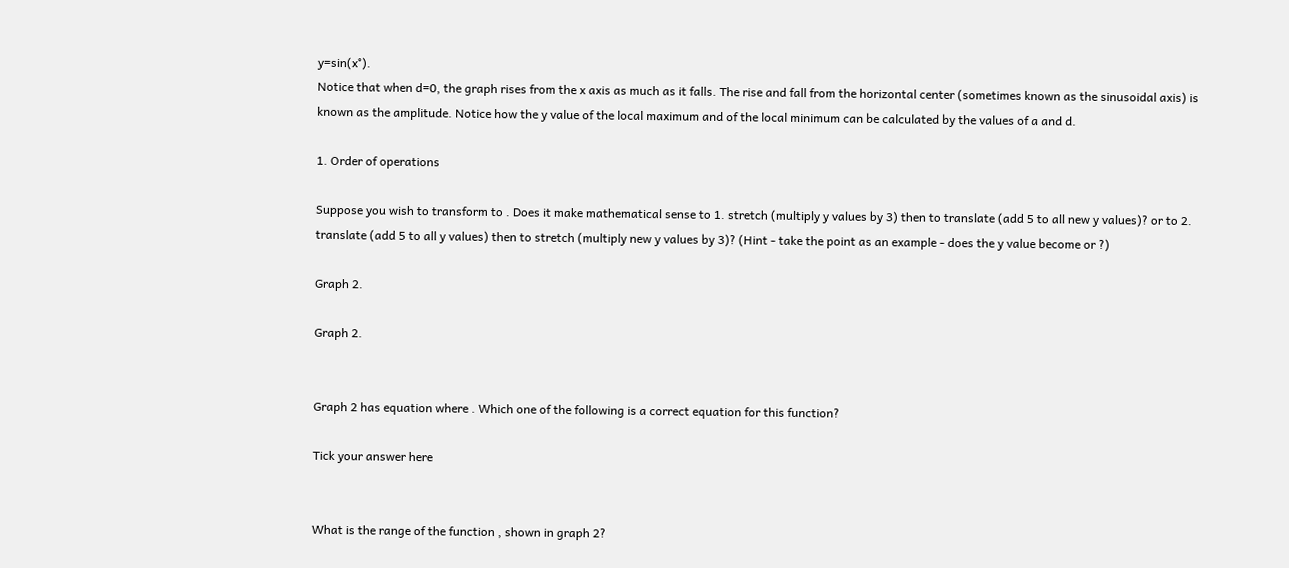y=sin(x°).
Notice that when d=0, the graph rises from the x axis as much as it falls. The rise and fall from the horizontal center (sometimes known as the sinusoidal axis) is known as the amplitude. Notice how the y value of the local maximum and of the local minimum can be calculated by the values of a and d.

1. Order of operations

Suppose you wish to transform to . Does it make mathematical sense to 1. stretch (multiply y values by 3) then to translate (add 5 to all new y values)? or to 2. translate (add 5 to all y values) then to stretch (multiply new y values by 3)? (Hint - take the point as an example - does the y value become or ?)

Graph 2.

Graph 2.


Graph 2 has equation where . Which one of the following is a correct equation for this function?

Tick your answer here


What is the range of the function , shown in graph 2?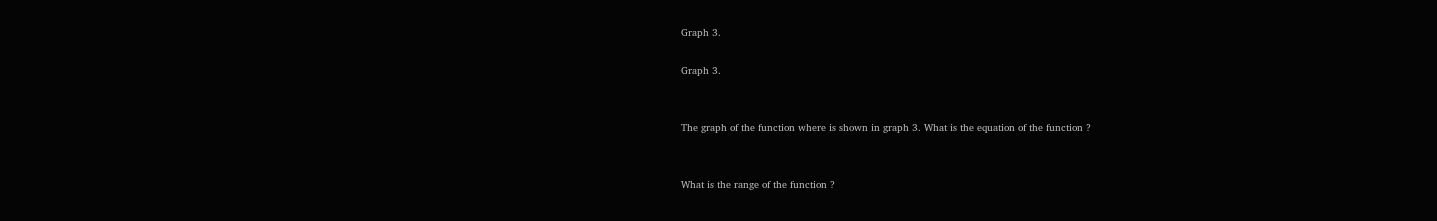Graph 3.

Graph 3.


The graph of the function where is shown in graph 3. What is the equation of the function ?


What is the range of the function ?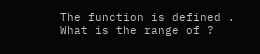The function is defined . What is the range of ?